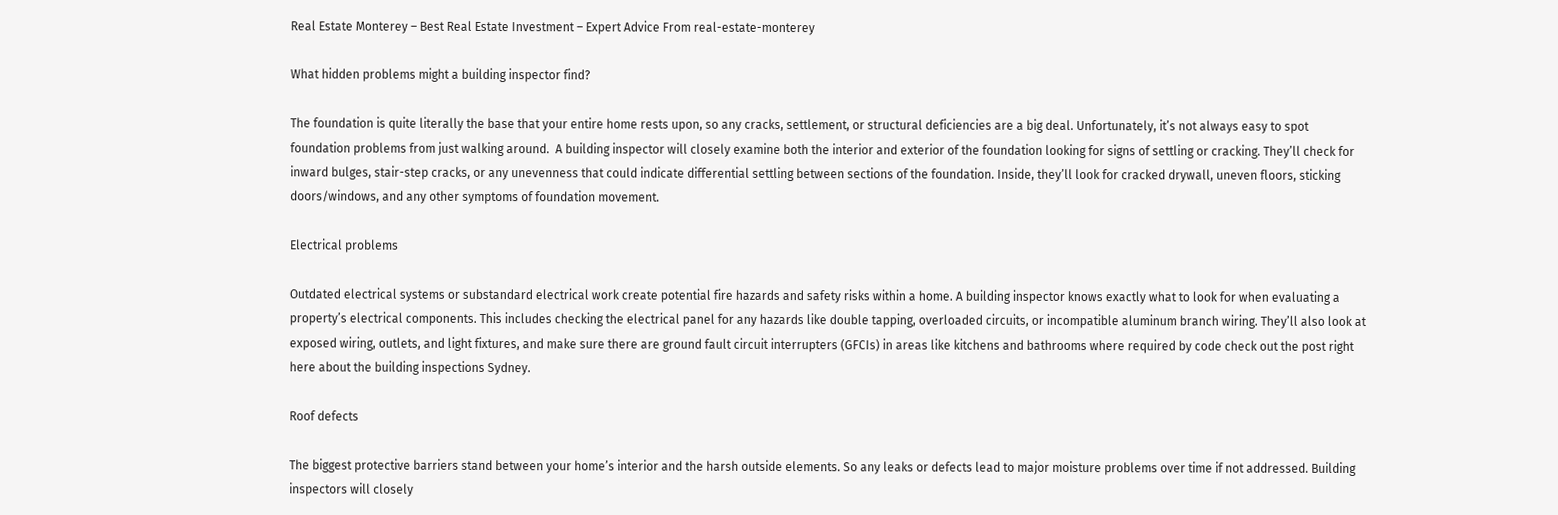Real Estate Monterey – Best Real Estate Investment – Expert Advice From real-estate-monterey

What hidden problems might a building inspector find?

The foundation is quite literally the base that your entire home rests upon, so any cracks, settlement, or structural deficiencies are a big deal. Unfortunately, it’s not always easy to spot foundation problems from just walking around.  A building inspector will closely examine both the interior and exterior of the foundation looking for signs of settling or cracking. They’ll check for inward bulges, stair-step cracks, or any unevenness that could indicate differential settling between sections of the foundation. Inside, they’ll look for cracked drywall, uneven floors, sticking doors/windows, and any other symptoms of foundation movement.

Electrical problems

Outdated electrical systems or substandard electrical work create potential fire hazards and safety risks within a home. A building inspector knows exactly what to look for when evaluating a property’s electrical components. This includes checking the electrical panel for any hazards like double tapping, overloaded circuits, or incompatible aluminum branch wiring. They’ll also look at exposed wiring, outlets, and light fixtures, and make sure there are ground fault circuit interrupters (GFCIs) in areas like kitchens and bathrooms where required by code check out the post right here about the building inspections Sydney.

Roof defects

The biggest protective barriers stand between your home’s interior and the harsh outside elements. So any leaks or defects lead to major moisture problems over time if not addressed. Building inspectors will closely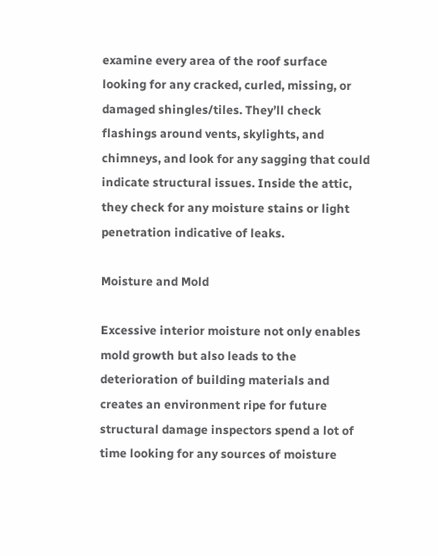examine every area of the roof surface looking for any cracked, curled, missing, or damaged shingles/tiles. They’ll check flashings around vents, skylights, and chimneys, and look for any sagging that could indicate structural issues. Inside the attic, they check for any moisture stains or light penetration indicative of leaks.

Moisture and Mold

Excessive interior moisture not only enables mold growth but also leads to the deterioration of building materials and creates an environment ripe for future structural damage inspectors spend a lot of time looking for any sources of moisture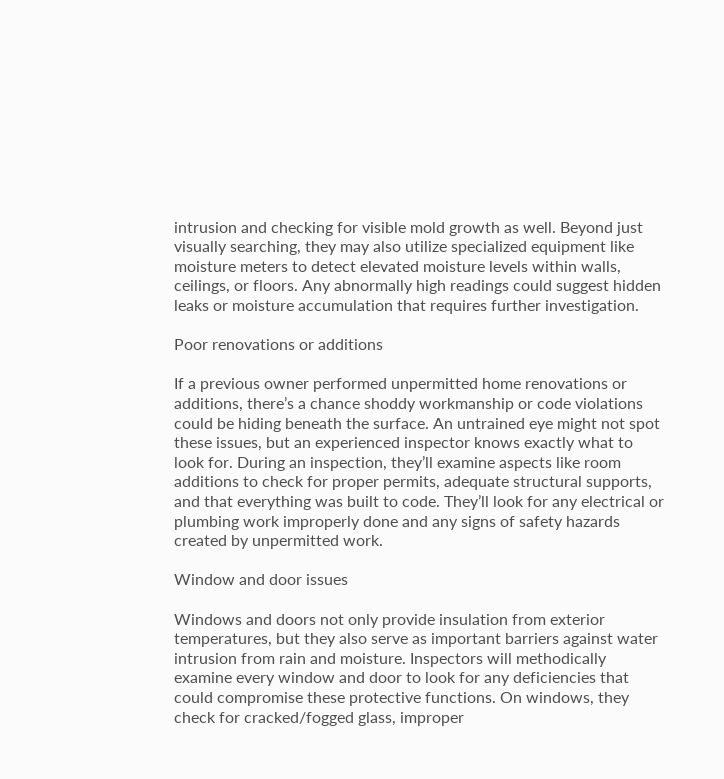intrusion and checking for visible mold growth as well. Beyond just visually searching, they may also utilize specialized equipment like moisture meters to detect elevated moisture levels within walls, ceilings, or floors. Any abnormally high readings could suggest hidden leaks or moisture accumulation that requires further investigation.

Poor renovations or additions

If a previous owner performed unpermitted home renovations or additions, there’s a chance shoddy workmanship or code violations could be hiding beneath the surface. An untrained eye might not spot these issues, but an experienced inspector knows exactly what to look for. During an inspection, they’ll examine aspects like room additions to check for proper permits, adequate structural supports, and that everything was built to code. They’ll look for any electrical or plumbing work improperly done and any signs of safety hazards created by unpermitted work.

Window and door issues

Windows and doors not only provide insulation from exterior temperatures, but they also serve as important barriers against water intrusion from rain and moisture. Inspectors will methodically examine every window and door to look for any deficiencies that could compromise these protective functions. On windows, they check for cracked/fogged glass, improper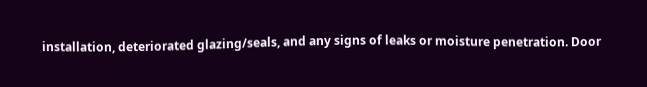installation, deteriorated glazing/seals, and any signs of leaks or moisture penetration. Door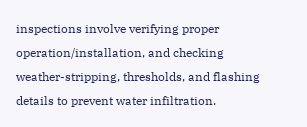inspections involve verifying proper operation/installation, and checking weather-stripping, thresholds, and flashing details to prevent water infiltration.